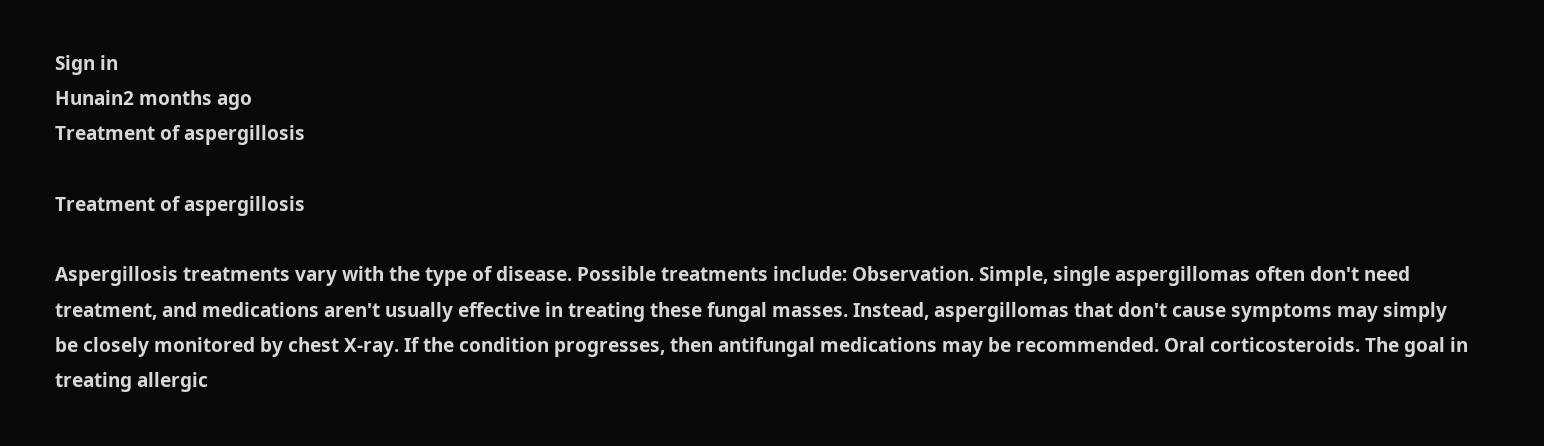Sign in
Hunain2 months ago
Treatment of aspergillosis

Treatment of aspergillosis

Aspergillosis treatments vary with the type of disease. Possible treatments include: Observation. Simple, single aspergillomas often don't need treatment, and medications aren't usually effective in treating these fungal masses. Instead, aspergillomas that don't cause symptoms may simply be closely monitored by chest X-ray. If the condition progresses, then antifungal medications may be recommended. Oral corticosteroids. The goal in treating allergic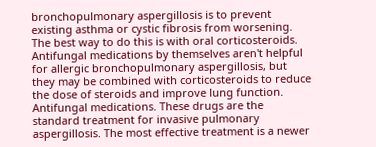bronchopulmonary aspergillosis is to prevent existing asthma or cystic fibrosis from worsening. The best way to do this is with oral corticosteroids. Antifungal medications by themselves aren't helpful for allergic bronchopulmonary aspergillosis, but they may be combined with corticosteroids to reduce the dose of steroids and improve lung function. Antifungal medications. These drugs are the standard treatment for invasive pulmonary aspergillosis. The most effective treatment is a newer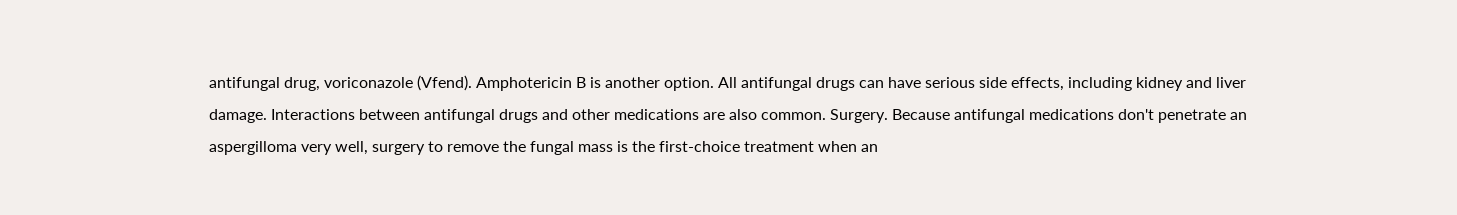antifungal drug, voriconazole (Vfend). Amphotericin B is another option. All antifungal drugs can have serious side effects, including kidney and liver damage. Interactions between antifungal drugs and other medications are also common. Surgery. Because antifungal medications don't penetrate an aspergilloma very well, surgery to remove the fungal mass is the first-choice treatment when an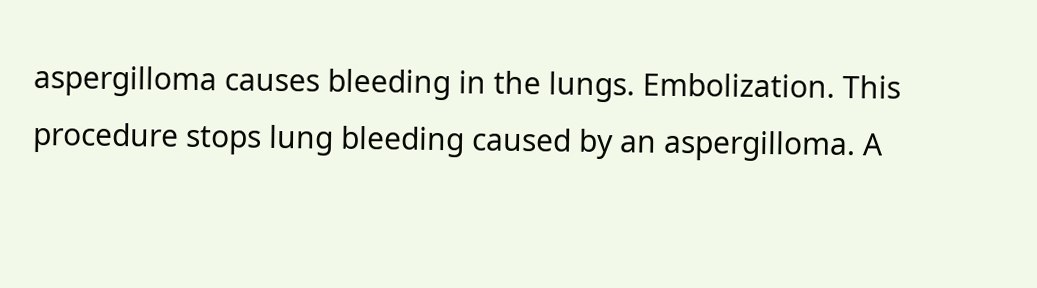aspergilloma causes bleeding in the lungs. Embolization. This procedure stops lung bleeding caused by an aspergilloma. A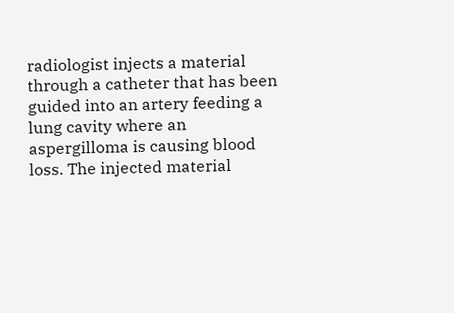radiologist injects a material through a catheter that has been guided into an artery feeding a lung cavity where an aspergilloma is causing blood loss. The injected material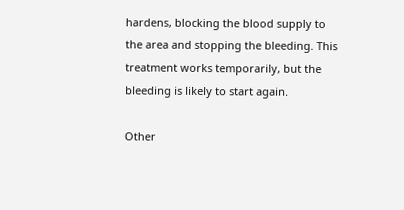hardens, blocking the blood supply to the area and stopping the bleeding. This treatment works temporarily, but the bleeding is likely to start again.

Other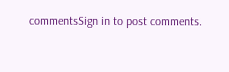commentsSign in to post comments.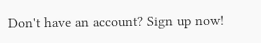Don't have an account? Sign up now!